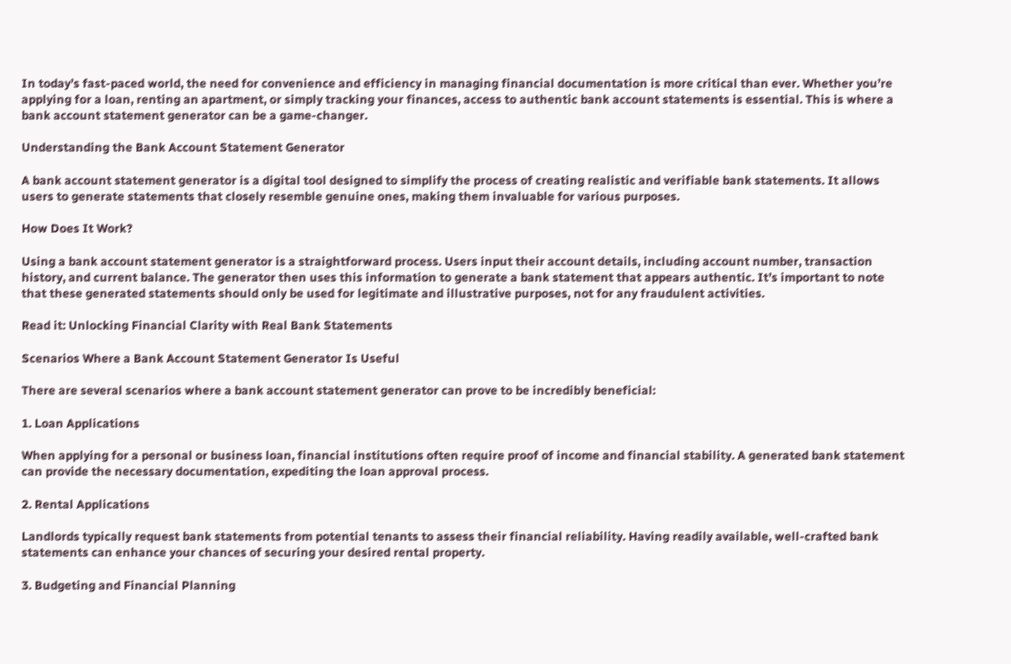In today’s fast-paced world, the need for convenience and efficiency in managing financial documentation is more critical than ever. Whether you’re applying for a loan, renting an apartment, or simply tracking your finances, access to authentic bank account statements is essential. This is where a bank account statement generator can be a game-changer.

Understanding the Bank Account Statement Generator

A bank account statement generator is a digital tool designed to simplify the process of creating realistic and verifiable bank statements. It allows users to generate statements that closely resemble genuine ones, making them invaluable for various purposes.

How Does It Work?

Using a bank account statement generator is a straightforward process. Users input their account details, including account number, transaction history, and current balance. The generator then uses this information to generate a bank statement that appears authentic. It’s important to note that these generated statements should only be used for legitimate and illustrative purposes, not for any fraudulent activities.

Read it: Unlocking Financial Clarity with Real Bank Statements

Scenarios Where a Bank Account Statement Generator Is Useful

There are several scenarios where a bank account statement generator can prove to be incredibly beneficial:

1. Loan Applications

When applying for a personal or business loan, financial institutions often require proof of income and financial stability. A generated bank statement can provide the necessary documentation, expediting the loan approval process.

2. Rental Applications

Landlords typically request bank statements from potential tenants to assess their financial reliability. Having readily available, well-crafted bank statements can enhance your chances of securing your desired rental property.

3. Budgeting and Financial Planning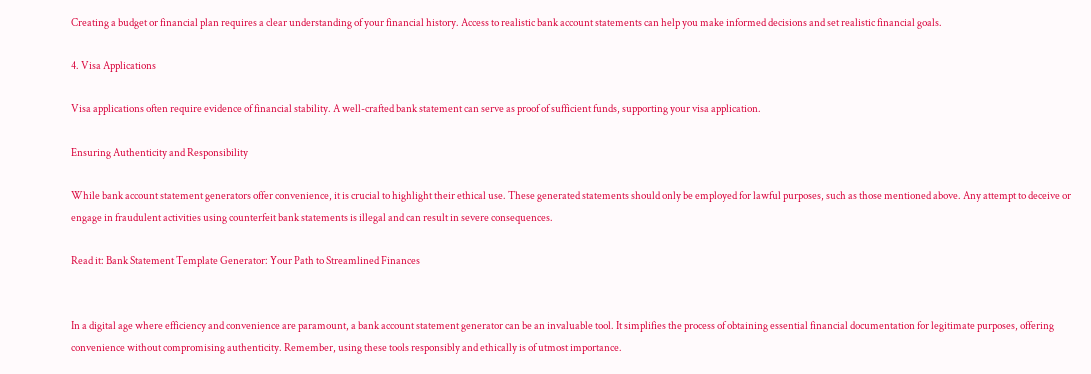Creating a budget or financial plan requires a clear understanding of your financial history. Access to realistic bank account statements can help you make informed decisions and set realistic financial goals.

4. Visa Applications

Visa applications often require evidence of financial stability. A well-crafted bank statement can serve as proof of sufficient funds, supporting your visa application.

Ensuring Authenticity and Responsibility

While bank account statement generators offer convenience, it is crucial to highlight their ethical use. These generated statements should only be employed for lawful purposes, such as those mentioned above. Any attempt to deceive or engage in fraudulent activities using counterfeit bank statements is illegal and can result in severe consequences.

Read it: Bank Statement Template Generator: Your Path to Streamlined Finances


In a digital age where efficiency and convenience are paramount, a bank account statement generator can be an invaluable tool. It simplifies the process of obtaining essential financial documentation for legitimate purposes, offering convenience without compromising authenticity. Remember, using these tools responsibly and ethically is of utmost importance.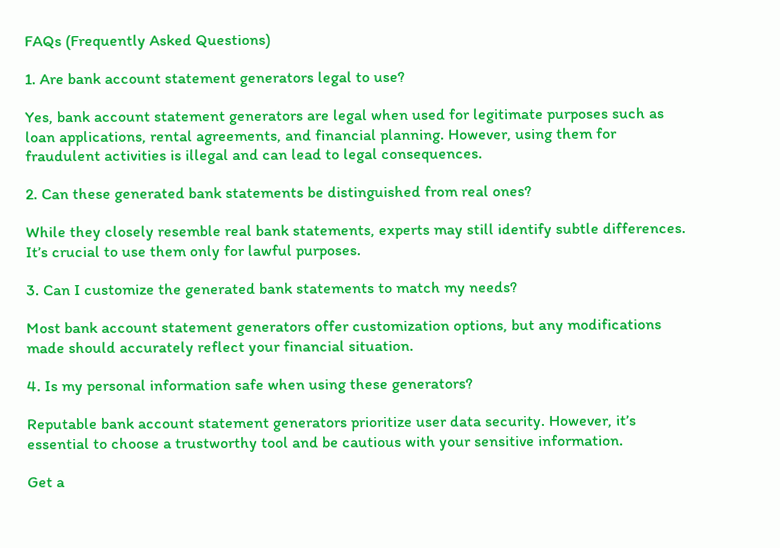FAQs (Frequently Asked Questions)

1. Are bank account statement generators legal to use?

Yes, bank account statement generators are legal when used for legitimate purposes such as loan applications, rental agreements, and financial planning. However, using them for fraudulent activities is illegal and can lead to legal consequences.

2. Can these generated bank statements be distinguished from real ones?

While they closely resemble real bank statements, experts may still identify subtle differences. It’s crucial to use them only for lawful purposes.

3. Can I customize the generated bank statements to match my needs?

Most bank account statement generators offer customization options, but any modifications made should accurately reflect your financial situation.

4. Is my personal information safe when using these generators?

Reputable bank account statement generators prioritize user data security. However, it’s essential to choose a trustworthy tool and be cautious with your sensitive information.

Get a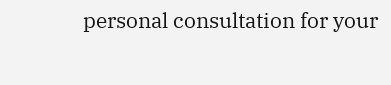personal consultation for your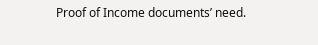Proof of Income documents’ need.